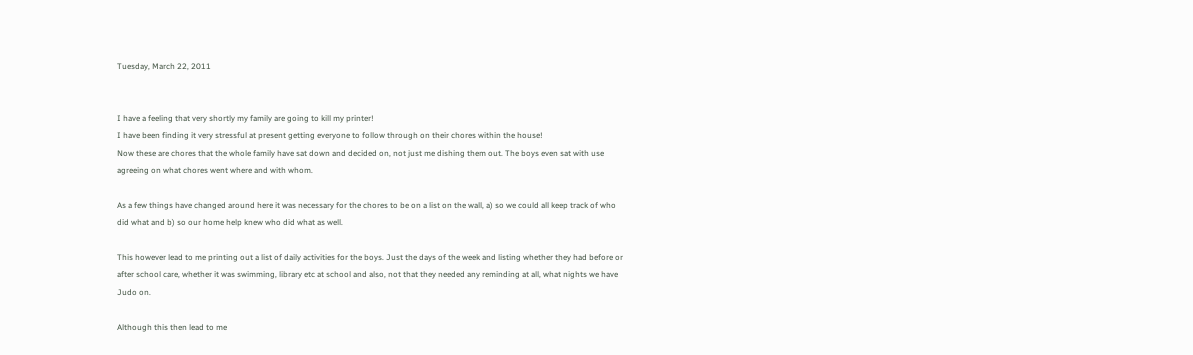Tuesday, March 22, 2011


I have a feeling that very shortly my family are going to kill my printer!
I have been finding it very stressful at present getting everyone to follow through on their chores within the house!
Now these are chores that the whole family have sat down and decided on, not just me dishing them out. The boys even sat with use agreeing on what chores went where and with whom.

As a few things have changed around here it was necessary for the chores to be on a list on the wall, a) so we could all keep track of who did what and b) so our home help knew who did what as well.

This however lead to me printing out a list of daily activities for the boys. Just the days of the week and listing whether they had before or after school care, whether it was swimming, library etc at school and also, not that they needed any reminding at all, what nights we have Judo on.

Although this then lead to me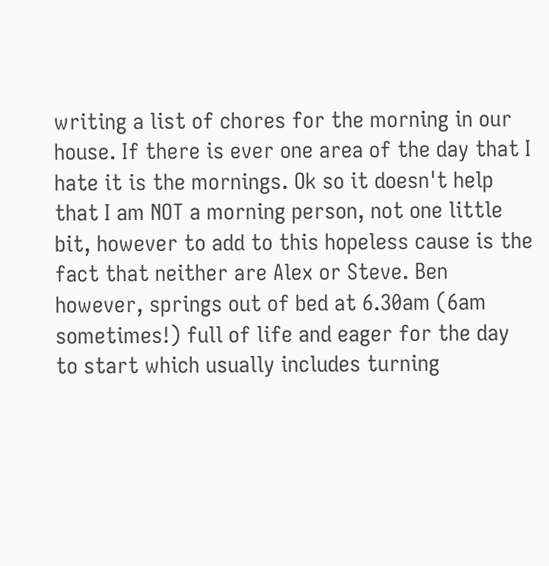writing a list of chores for the morning in our house. If there is ever one area of the day that I hate it is the mornings. Ok so it doesn't help that I am NOT a morning person, not one little bit, however to add to this hopeless cause is the fact that neither are Alex or Steve. Ben however, springs out of bed at 6.30am (6am sometimes!) full of life and eager for the day to start which usually includes turning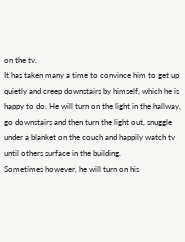on the tv.
It has taken many a time to convince him to get up quietly and creep downstairs by himself, which he is happy to do. He will turn on the light in the hallway, go downstairs and then turn the light out, snuggle under a blanket on the couch and happily watch tv until others surface in the building.
Sometimes however, he will turn on his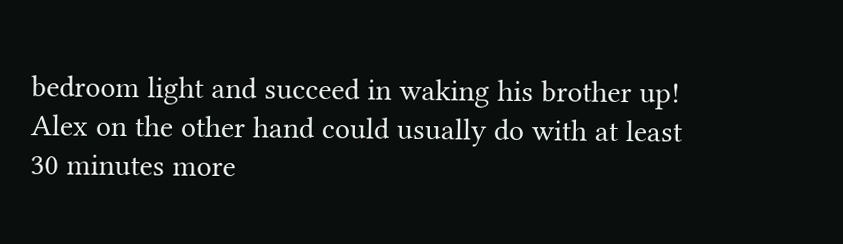bedroom light and succeed in waking his brother up! Alex on the other hand could usually do with at least 30 minutes more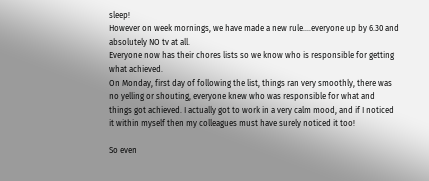sleep!
However on week mornings, we have made a new rule....everyone up by 6.30 and absolutely NO tv at all.
Everyone now has their chores lists so we know who is responsible for getting what achieved.
On Monday, first day of following the list, things ran very smoothly, there was no yelling or shouting, everyone knew who was responsible for what and things got achieved. I actually got to work in a very calm mood, and if I noticed it within myself then my colleagues must have surely noticed it too!

So even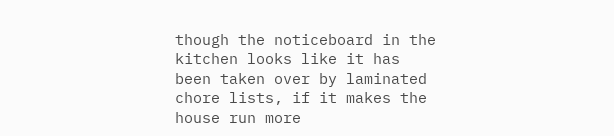though the noticeboard in the kitchen looks like it has been taken over by laminated chore lists, if it makes the house run more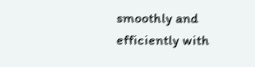smoothly and efficiently with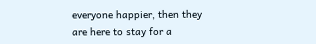everyone happier, then they are here to stay for a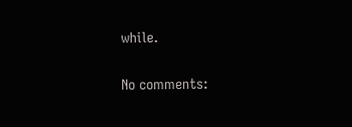while.

No comments: